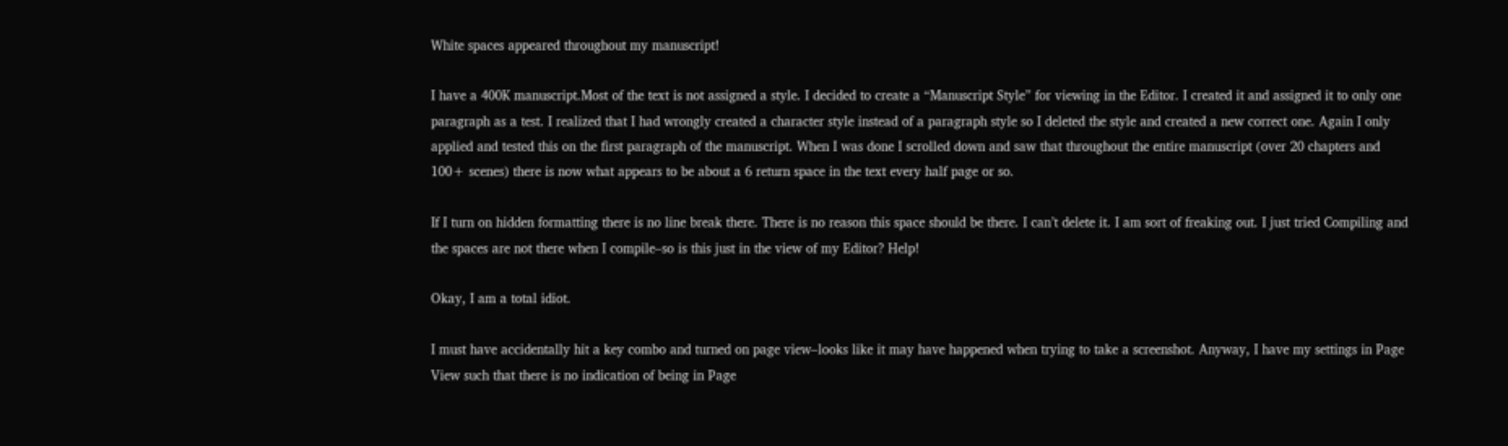White spaces appeared throughout my manuscript!

I have a 400K manuscript.Most of the text is not assigned a style. I decided to create a “Manuscript Style” for viewing in the Editor. I created it and assigned it to only one paragraph as a test. I realized that I had wrongly created a character style instead of a paragraph style so I deleted the style and created a new correct one. Again I only applied and tested this on the first paragraph of the manuscript. When I was done I scrolled down and saw that throughout the entire manuscript (over 20 chapters and 100+ scenes) there is now what appears to be about a 6 return space in the text every half page or so.

If I turn on hidden formatting there is no line break there. There is no reason this space should be there. I can’t delete it. I am sort of freaking out. I just tried Compiling and the spaces are not there when I compile–so is this just in the view of my Editor? Help!

Okay, I am a total idiot.

I must have accidentally hit a key combo and turned on page view–looks like it may have happened when trying to take a screenshot. Anyway, I have my settings in Page View such that there is no indication of being in Page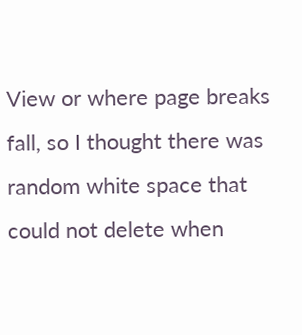View or where page breaks fall, so I thought there was random white space that could not delete when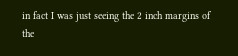in fact I was just seeing the 2 inch margins of the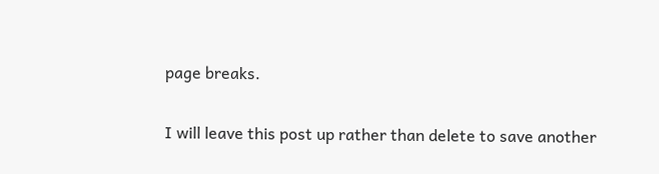page breaks.

I will leave this post up rather than delete to save another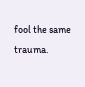fool the same trauma.